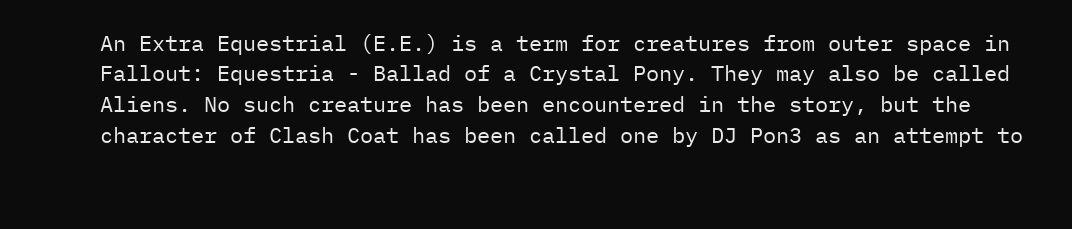An Extra Equestrial (E.E.) is a term for creatures from outer space in Fallout: Equestria - Ballad of a Crystal Pony. They may also be called Aliens. No such creature has been encountered in the story, but the character of Clash Coat has been called one by DJ Pon3 as an attempt to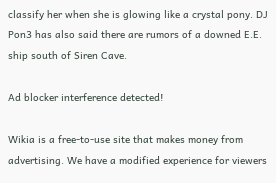classify her when she is glowing like a crystal pony. DJ Pon3 has also said there are rumors of a downed E.E. ship south of Siren Cave.

Ad blocker interference detected!

Wikia is a free-to-use site that makes money from advertising. We have a modified experience for viewers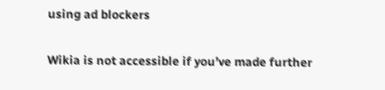using ad blockers

Wikia is not accessible if you’ve made further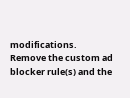modifications. Remove the custom ad blocker rule(s) and the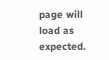page will load as expected.